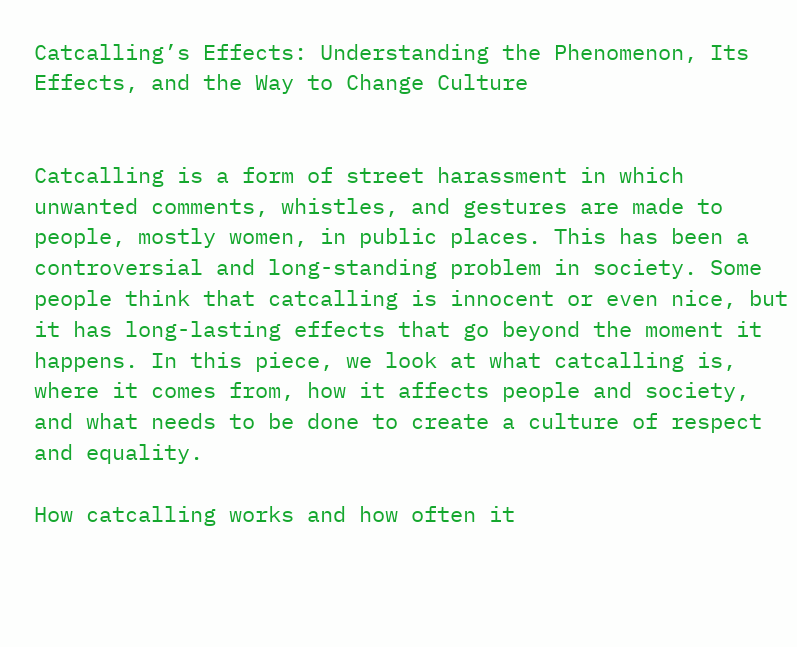Catcalling’s Effects: Understanding the Phenomenon, Its Effects, and the Way to Change Culture


Catcalling is a form of street harassment in which unwanted comments, whistles, and gestures are made to people, mostly women, in public places. This has been a controversial and long-standing problem in society. Some people think that catcalling is innocent or even nice, but it has long-lasting effects that go beyond the moment it happens. In this piece, we look at what catcalling is, where it comes from, how it affects people and society, and what needs to be done to create a culture of respect and equality.

How catcalling works and how often it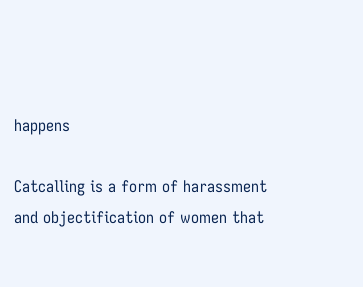happens

Catcalling is a form of harassment and objectification of women that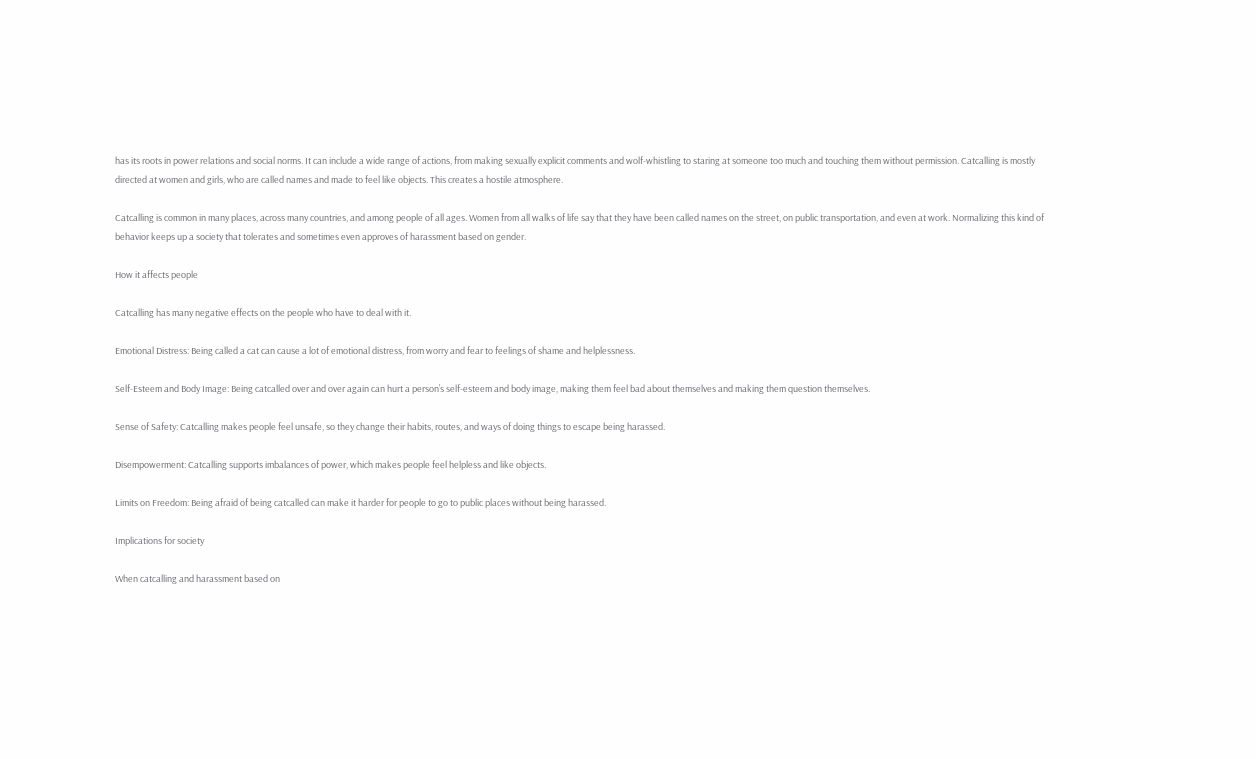has its roots in power relations and social norms. It can include a wide range of actions, from making sexually explicit comments and wolf-whistling to staring at someone too much and touching them without permission. Catcalling is mostly directed at women and girls, who are called names and made to feel like objects. This creates a hostile atmosphere.

Catcalling is common in many places, across many countries, and among people of all ages. Women from all walks of life say that they have been called names on the street, on public transportation, and even at work. Normalizing this kind of behavior keeps up a society that tolerates and sometimes even approves of harassment based on gender.

How it affects people

Catcalling has many negative effects on the people who have to deal with it.

Emotional Distress: Being called a cat can cause a lot of emotional distress, from worry and fear to feelings of shame and helplessness.

Self-Esteem and Body Image: Being catcalled over and over again can hurt a person’s self-esteem and body image, making them feel bad about themselves and making them question themselves.

Sense of Safety: Catcalling makes people feel unsafe, so they change their habits, routes, and ways of doing things to escape being harassed.

Disempowerment: Catcalling supports imbalances of power, which makes people feel helpless and like objects.

Limits on Freedom: Being afraid of being catcalled can make it harder for people to go to public places without being harassed.

Implications for society

When catcalling and harassment based on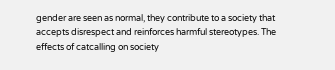gender are seen as normal, they contribute to a society that accepts disrespect and reinforces harmful stereotypes. The effects of catcalling on society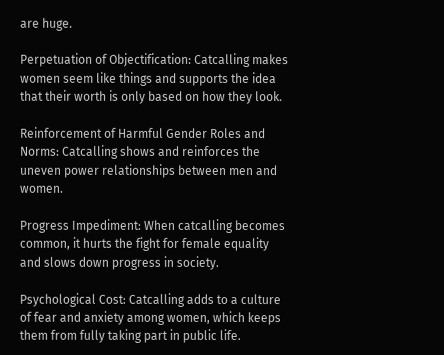are huge.

Perpetuation of Objectification: Catcalling makes women seem like things and supports the idea that their worth is only based on how they look.

Reinforcement of Harmful Gender Roles and Norms: Catcalling shows and reinforces the uneven power relationships between men and women.

Progress Impediment: When catcalling becomes common, it hurts the fight for female equality and slows down progress in society.

Psychological Cost: Catcalling adds to a culture of fear and anxiety among women, which keeps them from fully taking part in public life.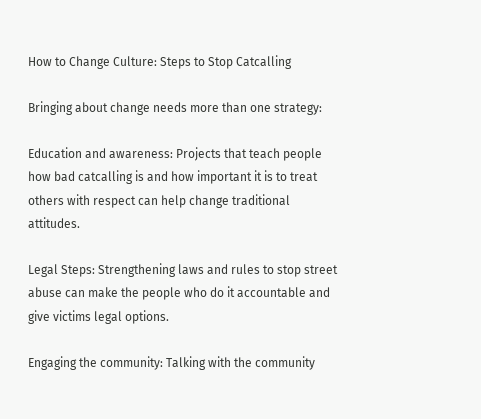How to Change Culture: Steps to Stop Catcalling

Bringing about change needs more than one strategy:

Education and awareness: Projects that teach people how bad catcalling is and how important it is to treat others with respect can help change traditional attitudes.

Legal Steps: Strengthening laws and rules to stop street abuse can make the people who do it accountable and give victims legal options.

Engaging the community: Talking with the community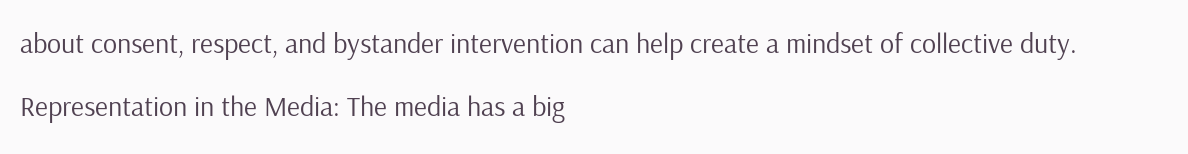about consent, respect, and bystander intervention can help create a mindset of collective duty.

Representation in the Media: The media has a big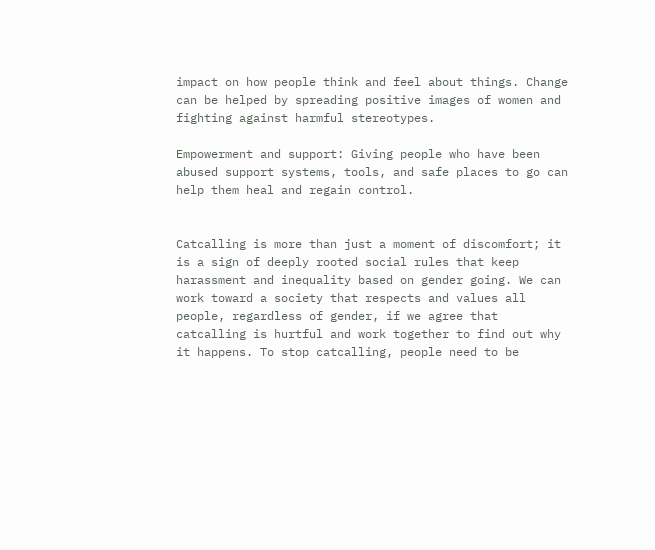impact on how people think and feel about things. Change can be helped by spreading positive images of women and fighting against harmful stereotypes.

Empowerment and support: Giving people who have been abused support systems, tools, and safe places to go can help them heal and regain control.


Catcalling is more than just a moment of discomfort; it is a sign of deeply rooted social rules that keep harassment and inequality based on gender going. We can work toward a society that respects and values all people, regardless of gender, if we agree that catcalling is hurtful and work together to find out why it happens. To stop catcalling, people need to be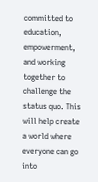committed to education, empowerment, and working together to challenge the status quo. This will help create a world where everyone can go into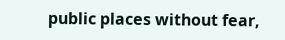public places without fear,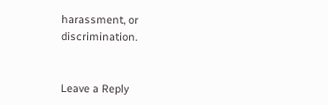harassment, or discrimination.


Leave a Reply